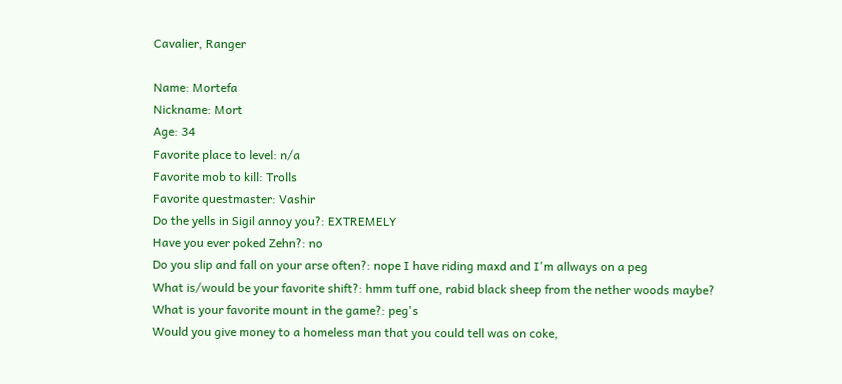Cavalier, Ranger

Name: Mortefa
Nickname: Mort
Age: 34
Favorite place to level: n/a
Favorite mob to kill: Trolls
Favorite questmaster: Vashir
Do the yells in Sigil annoy you?: EXTREMELY
Have you ever poked Zehn?: no
Do you slip and fall on your arse often?: nope I have riding maxd and I'm allways on a peg
What is/would be your favorite shift?: hmm tuff one, rabid black sheep from the nether woods maybe?
What is your favorite mount in the game?: peg's
Would you give money to a homeless man that you could tell was on coke,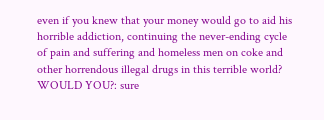even if you knew that your money would go to aid his horrible addiction, continuing the never-ending cycle of pain and suffering and homeless men on coke and other horrendous illegal drugs in this terrible world? WOULD YOU?: sure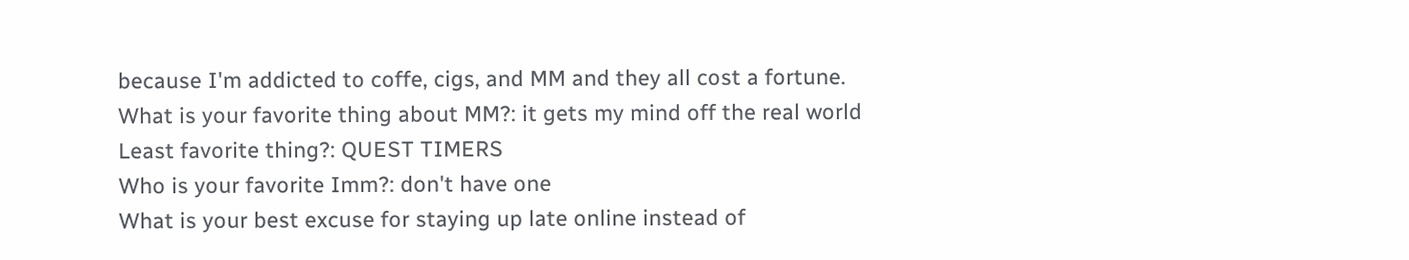because I'm addicted to coffe, cigs, and MM and they all cost a fortune.
What is your favorite thing about MM?: it gets my mind off the real world
Least favorite thing?: QUEST TIMERS
Who is your favorite Imm?: don't have one
What is your best excuse for staying up late online instead of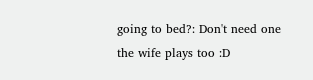going to bed?: Don't need one the wife plays too :D